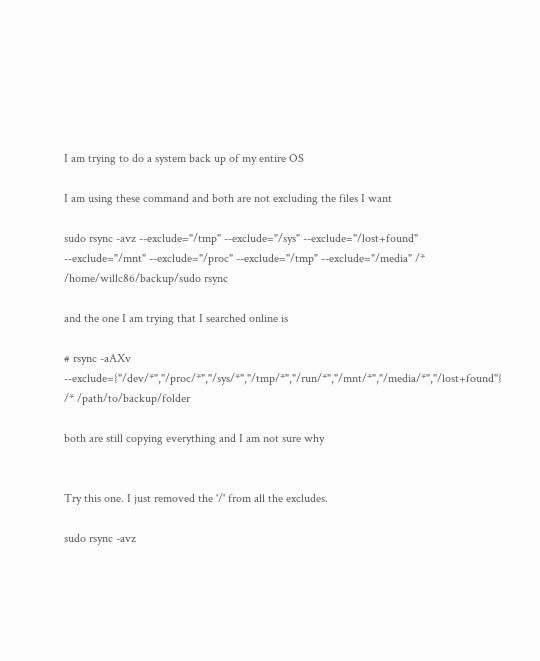I am trying to do a system back up of my entire OS

I am using these command and both are not excluding the files I want

sudo rsync -avz --exclude="/tmp" --exclude="/sys" --exclude="/lost+found" --exclude="/mnt" --exclude="/proc" --exclude="/tmp" --exclude="/media" /* /home/willc86/backup/sudo rsync

and the one I am trying that I searched online is

# rsync -aAXv --exclude={"/dev/*","/proc/*","/sys/*","/tmp/*","/run/*","/mnt/*","/media/*","/lost+found"} /* /path/to/backup/folder

both are still copying everything and I am not sure why


Try this one. I just removed the '/' from all the excludes.

sudo rsync -avz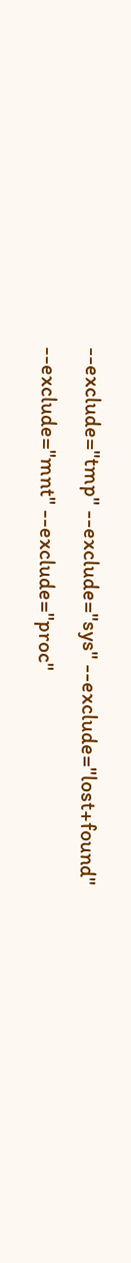--exclude="tmp" --exclude="sys" --exclude="lost+found" --exclude="mnt" --exclude="proc"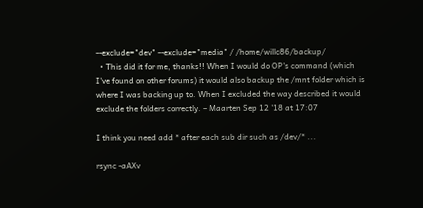--exclude="dev" --exclude="media" / /home/willc86/backup/
  • This did it for me, thanks!! When I would do OP's command (which I've found on other forums) it would also backup the /mnt folder which is where I was backing up to. When I excluded the way described it would exclude the folders correctly. – Maarten Sep 12 '18 at 17:07

I think you need add * after each sub dir such as /dev/* ...

rsync -aAXv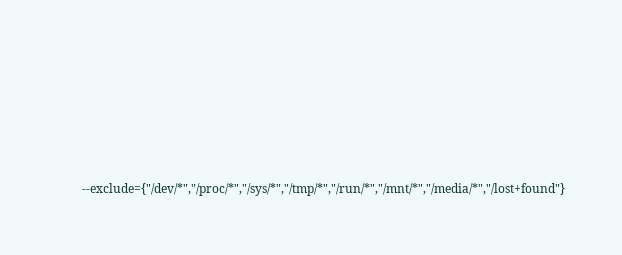--exclude={"/dev/*","/proc/*","/sys/*","/tmp/*","/run/*","/mnt/*","/media/*","/lost+found"}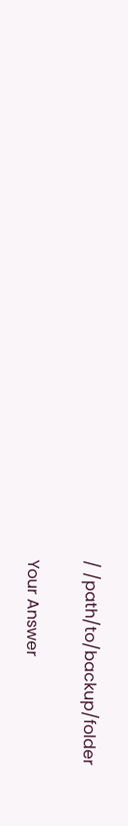/ /path/to/backup/folder

Your Answer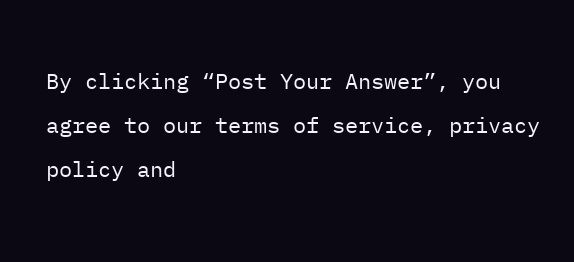By clicking “Post Your Answer”, you agree to our terms of service, privacy policy and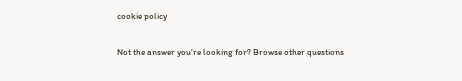cookie policy

Not the answer you're looking for? Browse other questions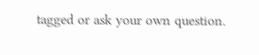tagged or ask your own question.